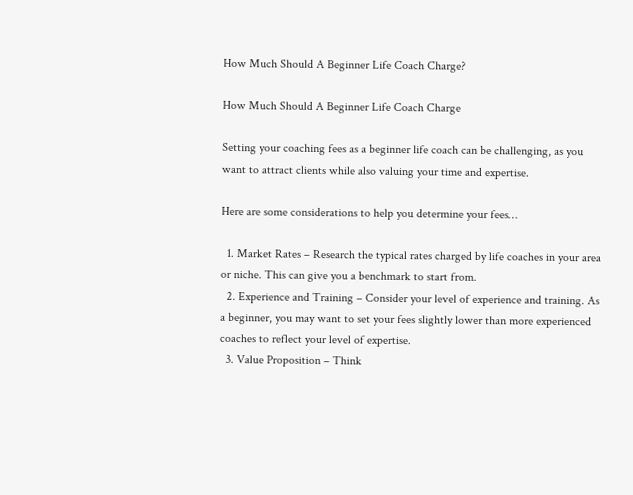How Much Should A Beginner Life Coach Charge?

How Much Should A Beginner Life Coach Charge

Setting your coaching fees as a beginner life coach can be challenging, as you want to attract clients while also valuing your time and expertise.

Here are some considerations to help you determine your fees…

  1. Market Rates – Research the typical rates charged by life coaches in your area or niche. This can give you a benchmark to start from.
  2. Experience and Training – Consider your level of experience and training. As a beginner, you may want to set your fees slightly lower than more experienced coaches to reflect your level of expertise.
  3. Value Proposition – Think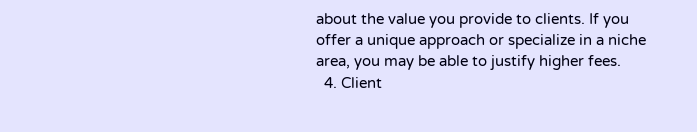about the value you provide to clients. If you offer a unique approach or specialize in a niche area, you may be able to justify higher fees.
  4. Client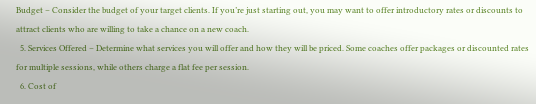Budget – Consider the budget of your target clients. If you’re just starting out, you may want to offer introductory rates or discounts to attract clients who are willing to take a chance on a new coach.
  5. Services Offered – Determine what services you will offer and how they will be priced. Some coaches offer packages or discounted rates for multiple sessions, while others charge a flat fee per session.
  6. Cost of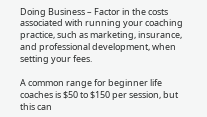Doing Business – Factor in the costs associated with running your coaching practice, such as marketing, insurance, and professional development, when setting your fees.

A common range for beginner life coaches is $50 to $150 per session, but this can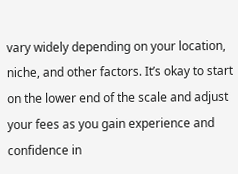vary widely depending on your location, niche, and other factors. It’s okay to start on the lower end of the scale and adjust your fees as you gain experience and confidence in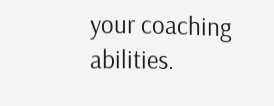your coaching abilities.